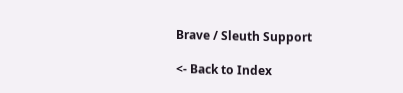Brave / Sleuth Support

<- Back to Index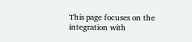This page focuses on the integration with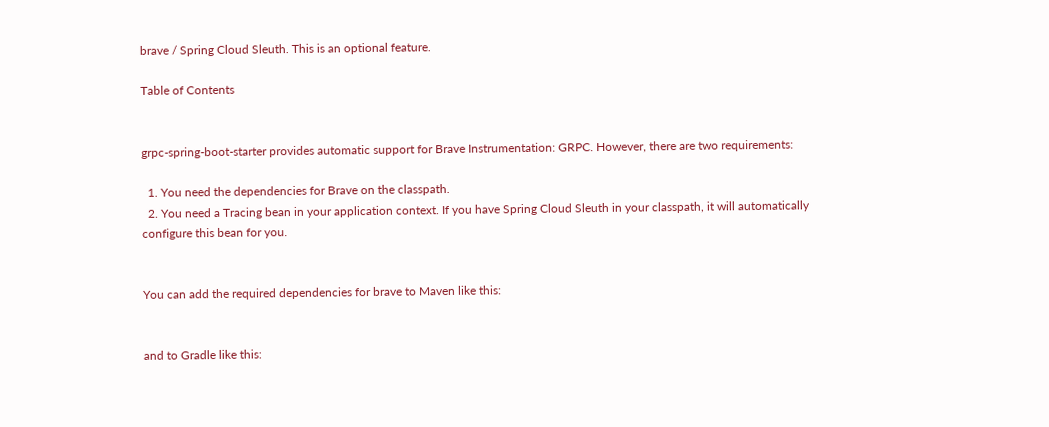brave / Spring Cloud Sleuth. This is an optional feature.

Table of Contents


grpc-spring-boot-starter provides automatic support for Brave Instrumentation: GRPC. However, there are two requirements:

  1. You need the dependencies for Brave on the classpath.
  2. You need a Tracing bean in your application context. If you have Spring Cloud Sleuth in your classpath, it will automatically configure this bean for you.


You can add the required dependencies for brave to Maven like this:


and to Gradle like this: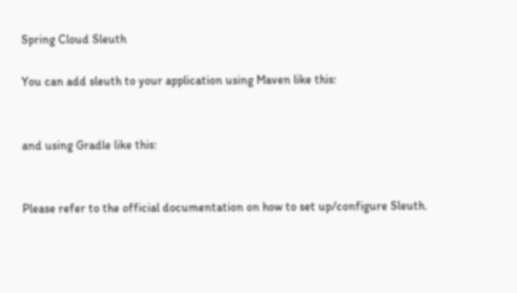Spring Cloud Sleuth

You can add sleuth to your application using Maven like this:


and using Gradle like this:


Please refer to the official documentation on how to set up/configure Sleuth.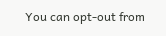You can opt-out from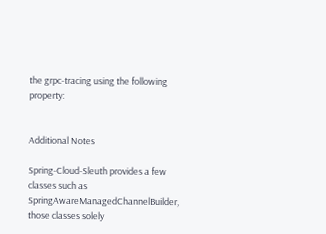the grpc-tracing using the following property:


Additional Notes

Spring-Cloud-Sleuth provides a few classes such as SpringAwareManagedChannelBuilder, those classes solely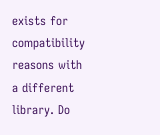exists for compatibility reasons with a different library. Do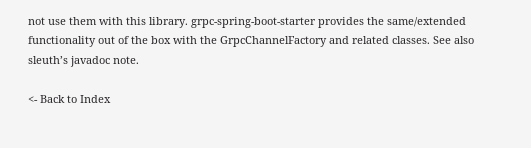not use them with this library. grpc-spring-boot-starter provides the same/extended functionality out of the box with the GrpcChannelFactory and related classes. See also sleuth’s javadoc note.

<- Back to Index